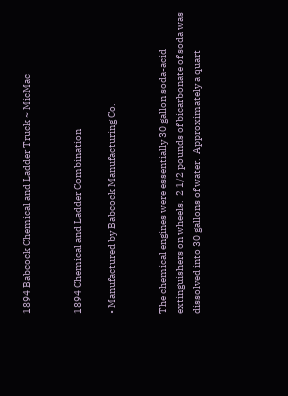1894 Babcock Chemical and Ladder Truck ~ MicMac


1894 Chemical and Ladder Combination

• Manufactured by Babcock Manufacturing Co.


The chemical engines were essentially 30 gallon soda-acid extinguishers on wheels.  2 1/2 pounds of bicarbonate of soda was dissolved into 30 gallons of water.  Approximately a quart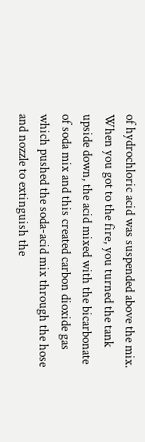of hydrochloric acid was suspended above the mix.  When you got to the fire, you turned the tank upside down, the acid mixed with the bicarbonate of soda mix and this created carbon dioxide gas which pushed the soda-acid mix through the hose and nozzle to extinguish the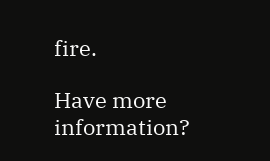fire.

Have more information?